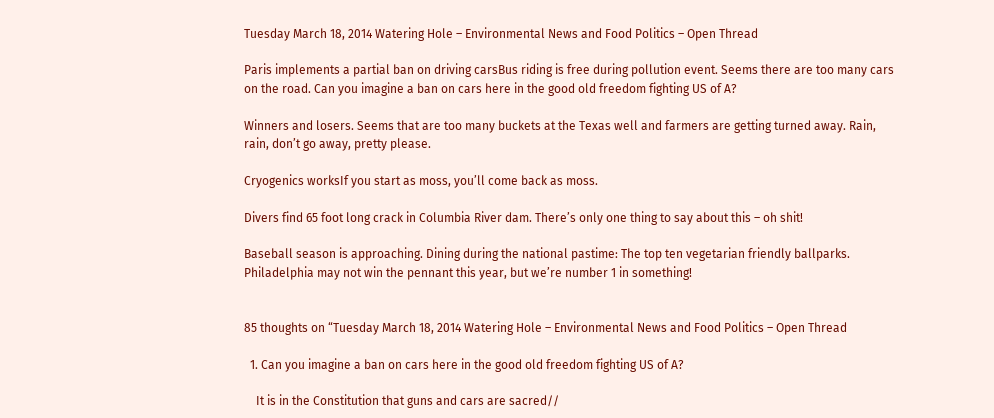Tuesday March 18, 2014 Watering Hole – Environmental News and Food Politics – Open Thread

Paris implements a partial ban on driving carsBus riding is free during pollution event. Seems there are too many cars on the road. Can you imagine a ban on cars here in the good old freedom fighting US of A?

Winners and losers. Seems that are too many buckets at the Texas well and farmers are getting turned away. Rain, rain, don’t go away, pretty please.

Cryogenics worksIf you start as moss, you’ll come back as moss.

Divers find 65 foot long crack in Columbia River dam. There’s only one thing to say about this – oh shit!

Baseball season is approaching. Dining during the national pastime: The top ten vegetarian friendly ballparks. Philadelphia may not win the pennant this year, but we’re number 1 in something!


85 thoughts on “Tuesday March 18, 2014 Watering Hole – Environmental News and Food Politics – Open Thread

  1. Can you imagine a ban on cars here in the good old freedom fighting US of A?

    It is in the Constitution that guns and cars are sacred//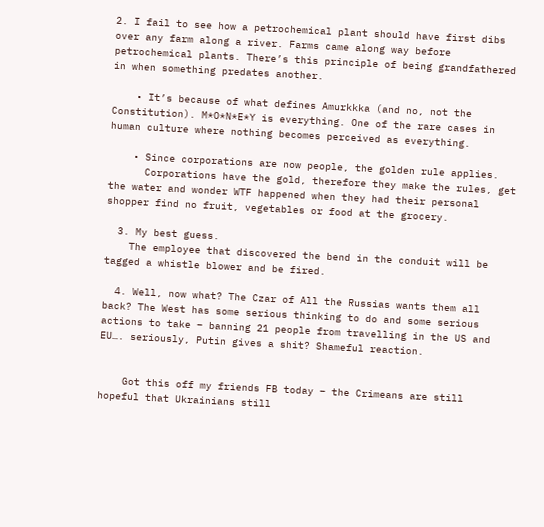2. I fail to see how a petrochemical plant should have first dibs over any farm along a river. Farms came along way before petrochemical plants. There’s this principle of being grandfathered in when something predates another.

    • It’s because of what defines Amurkkka (and no, not the Constitution). M*O*N*E*Y is everything. One of the rare cases in human culture where nothing becomes perceived as everything.

    • Since corporations are now people, the golden rule applies.
      Corporations have the gold, therefore they make the rules, get the water and wonder WTF happened when they had their personal shopper find no fruit, vegetables or food at the grocery.

  3. My best guess.
    The employee that discovered the bend in the conduit will be tagged a whistle blower and be fired.

  4. Well, now what? The Czar of All the Russias wants them all back? The West has some serious thinking to do and some serious actions to take – banning 21 people from travelling in the US and EU…. seriously, Putin gives a shit? Shameful reaction.


    Got this off my friends FB today – the Crimeans are still hopeful that Ukrainians still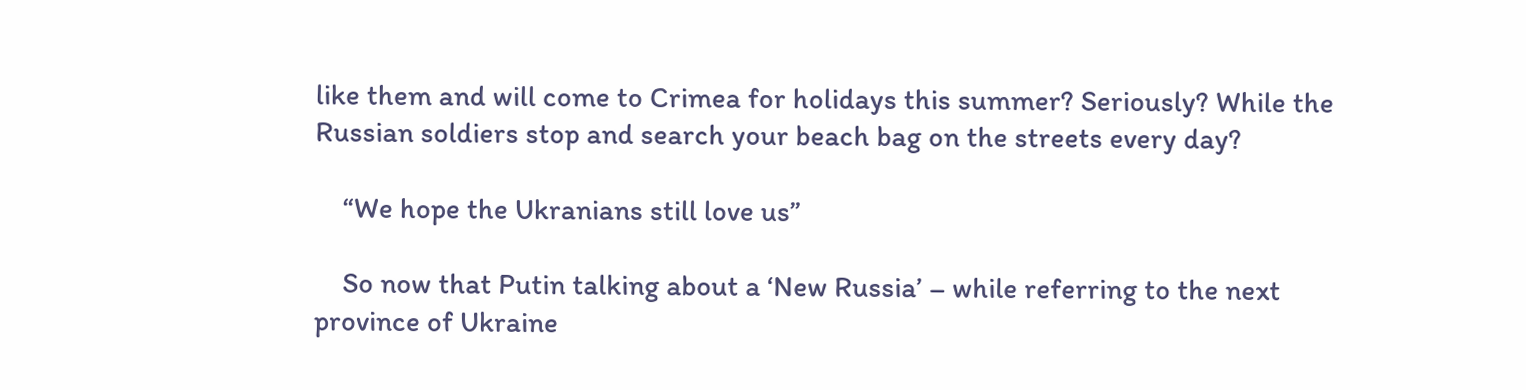like them and will come to Crimea for holidays this summer? Seriously? While the Russian soldiers stop and search your beach bag on the streets every day?

    “We hope the Ukranians still love us”

    So now that Putin talking about a ‘New Russia’ – while referring to the next province of Ukraine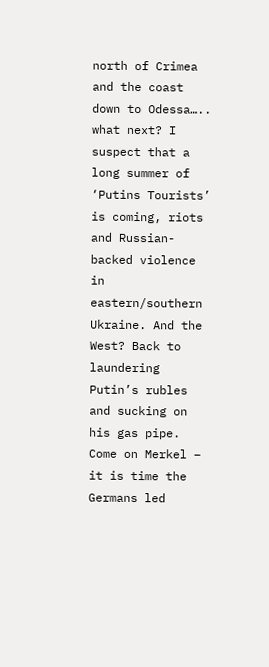north of Crimea and the coast down to Odessa….. what next? I suspect that a long summer of ‘Putins Tourists’ is coming, riots and Russian-backed violence in eastern/southern Ukraine. And the West? Back to laundering Putin’s rubles and sucking on his gas pipe. Come on Merkel – it is time the Germans led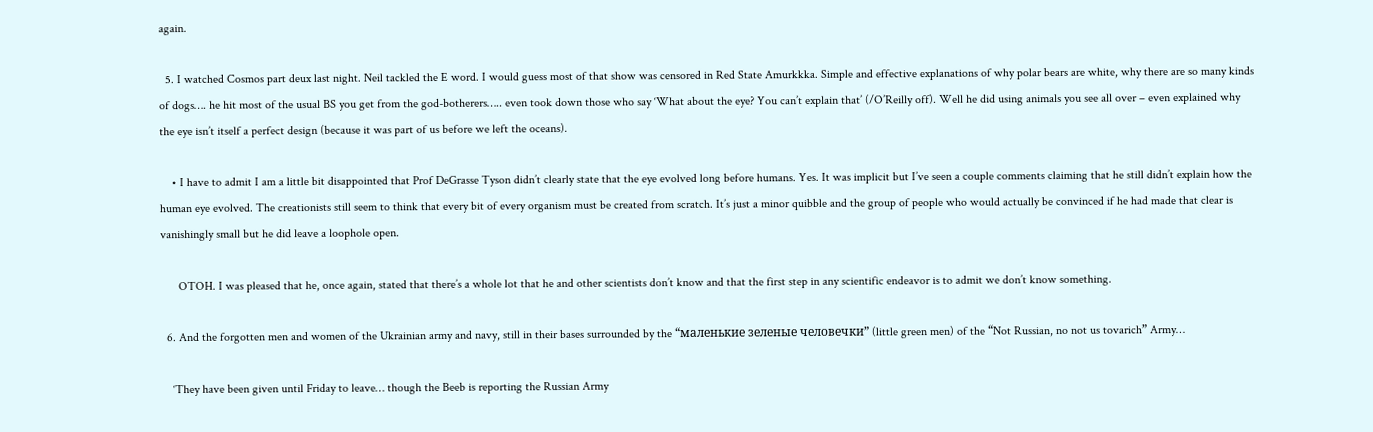again.

  5. I watched Cosmos part deux last night. Neil tackled the E word. I would guess most of that show was censored in Red State Amurkkka. Simple and effective explanations of why polar bears are white, why there are so many kinds of dogs…. he hit most of the usual BS you get from the god-botherers….. even took down those who say ‘What about the eye? You can’t explain that’ (/O’Reilly off). Well he did using animals you see all over – even explained why the eye isn’t itself a perfect design (because it was part of us before we left the oceans).

    • I have to admit I am a little bit disappointed that Prof DeGrasse Tyson didn’t clearly state that the eye evolved long before humans. Yes. It was implicit but I’ve seen a couple comments claiming that he still didn’t explain how the human eye evolved. The creationists still seem to think that every bit of every organism must be created from scratch. It’s just a minor quibble and the group of people who would actually be convinced if he had made that clear is vanishingly small but he did leave a loophole open.

      OTOH. I was pleased that he, once again, stated that there’s a whole lot that he and other scientists don’t know and that the first step in any scientific endeavor is to admit we don’t know something.

  6. And the forgotten men and women of the Ukrainian army and navy, still in their bases surrounded by the “маленькие зеленые человечки” (little green men) of the “Not Russian, no not us tovarich” Army…

    ‘They have been given until Friday to leave… though the Beeb is reporting the Russian Army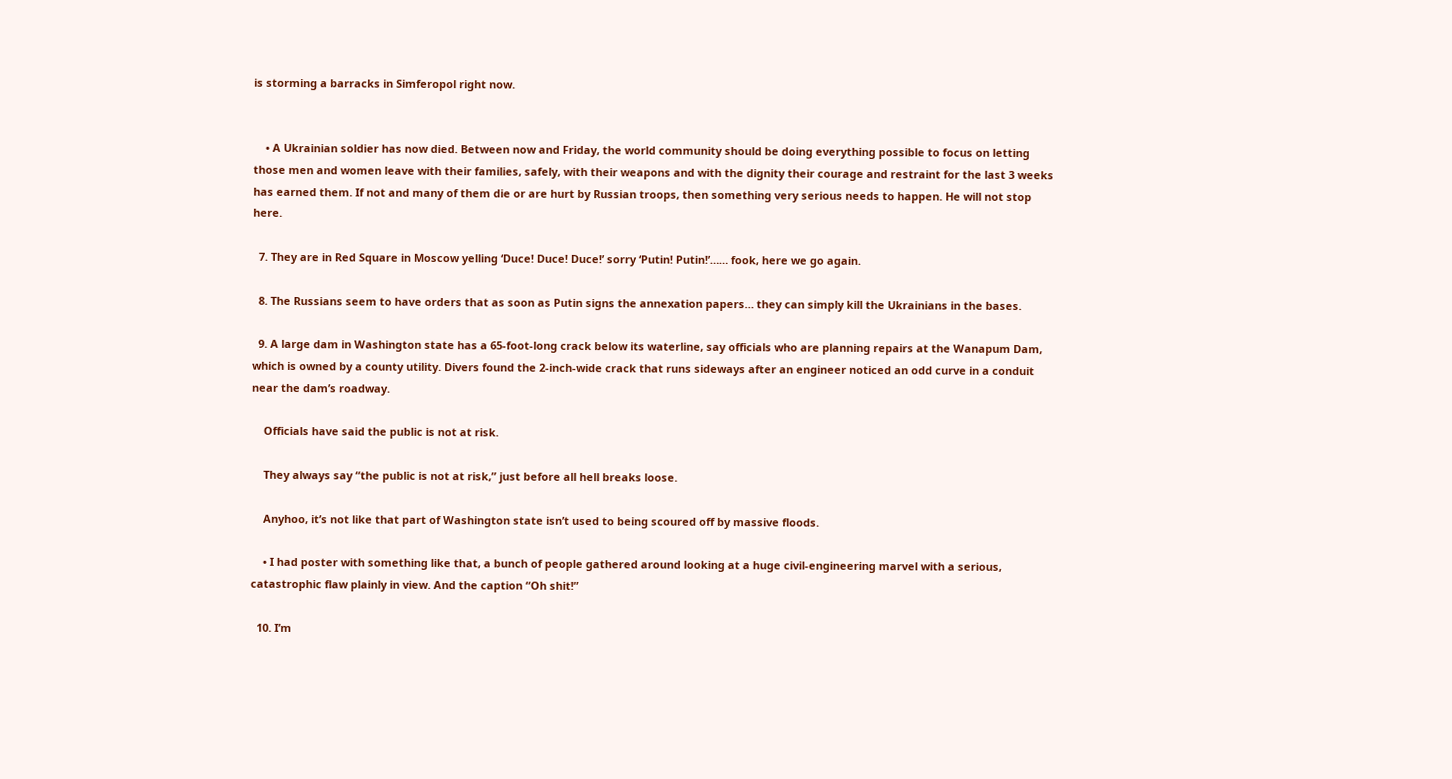is storming a barracks in Simferopol right now.


    • A Ukrainian soldier has now died. Between now and Friday, the world community should be doing everything possible to focus on letting those men and women leave with their families, safely, with their weapons and with the dignity their courage and restraint for the last 3 weeks has earned them. If not and many of them die or are hurt by Russian troops, then something very serious needs to happen. He will not stop here.

  7. They are in Red Square in Moscow yelling ‘Duce! Duce! Duce!’ sorry ‘Putin! Putin!’…… fook, here we go again.

  8. The Russians seem to have orders that as soon as Putin signs the annexation papers… they can simply kill the Ukrainians in the bases.

  9. A large dam in Washington state has a 65-foot-long crack below its waterline, say officials who are planning repairs at the Wanapum Dam, which is owned by a county utility. Divers found the 2-inch-wide crack that runs sideways after an engineer noticed an odd curve in a conduit near the dam’s roadway.

    Officials have said the public is not at risk.

    They always say “the public is not at risk,” just before all hell breaks loose.

    Anyhoo, it’s not like that part of Washington state isn’t used to being scoured off by massive floods.

    • I had poster with something like that, a bunch of people gathered around looking at a huge civil-engineering marvel with a serious, catastrophic flaw plainly in view. And the caption “Oh shit!”

  10. I’m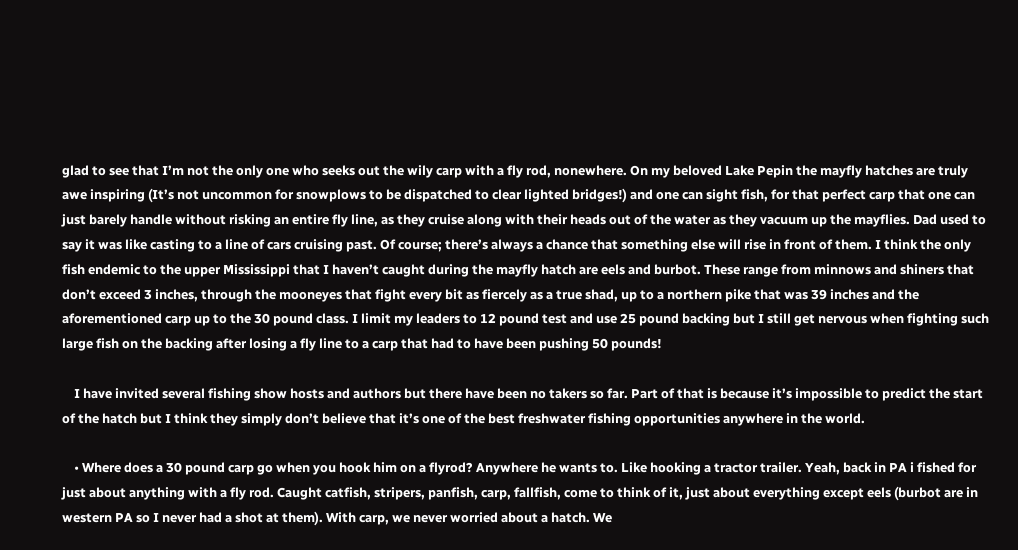glad to see that I’m not the only one who seeks out the wily carp with a fly rod, nonewhere. On my beloved Lake Pepin the mayfly hatches are truly awe inspiring (It’s not uncommon for snowplows to be dispatched to clear lighted bridges!) and one can sight fish, for that perfect carp that one can just barely handle without risking an entire fly line, as they cruise along with their heads out of the water as they vacuum up the mayflies. Dad used to say it was like casting to a line of cars cruising past. Of course; there’s always a chance that something else will rise in front of them. I think the only fish endemic to the upper Mississippi that I haven’t caught during the mayfly hatch are eels and burbot. These range from minnows and shiners that don’t exceed 3 inches, through the mooneyes that fight every bit as fiercely as a true shad, up to a northern pike that was 39 inches and the aforementioned carp up to the 30 pound class. I limit my leaders to 12 pound test and use 25 pound backing but I still get nervous when fighting such large fish on the backing after losing a fly line to a carp that had to have been pushing 50 pounds!

    I have invited several fishing show hosts and authors but there have been no takers so far. Part of that is because it’s impossible to predict the start of the hatch but I think they simply don’t believe that it’s one of the best freshwater fishing opportunities anywhere in the world.

    • Where does a 30 pound carp go when you hook him on a flyrod? Anywhere he wants to. Like hooking a tractor trailer. Yeah, back in PA i fished for just about anything with a fly rod. Caught catfish, stripers, panfish, carp, fallfish, come to think of it, just about everything except eels (burbot are in western PA so I never had a shot at them). With carp, we never worried about a hatch. We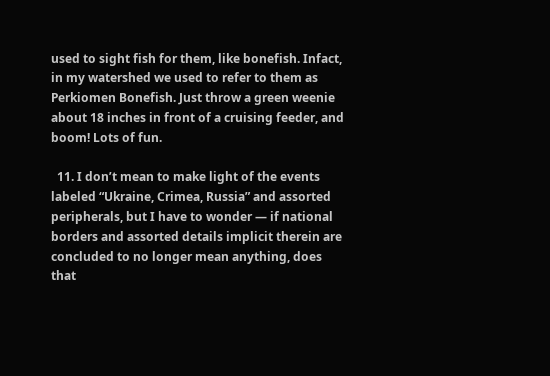used to sight fish for them, like bonefish. Infact, in my watershed we used to refer to them as Perkiomen Bonefish. Just throw a green weenie about 18 inches in front of a cruising feeder, and boom! Lots of fun.

  11. I don’t mean to make light of the events labeled “Ukraine, Crimea, Russia” and assorted peripherals, but I have to wonder — if national borders and assorted details implicit therein are concluded to no longer mean anything, does that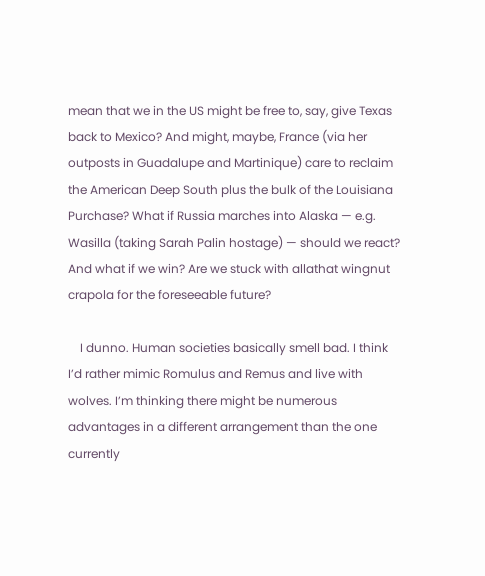mean that we in the US might be free to, say, give Texas back to Mexico? And might, maybe, France (via her outposts in Guadalupe and Martinique) care to reclaim the American Deep South plus the bulk of the Louisiana Purchase? What if Russia marches into Alaska — e.g. Wasilla (taking Sarah Palin hostage) — should we react? And what if we win? Are we stuck with allathat wingnut crapola for the foreseeable future?

    I dunno. Human societies basically smell bad. I think I’d rather mimic Romulus and Remus and live with wolves. I’m thinking there might be numerous advantages in a different arrangement than the one currently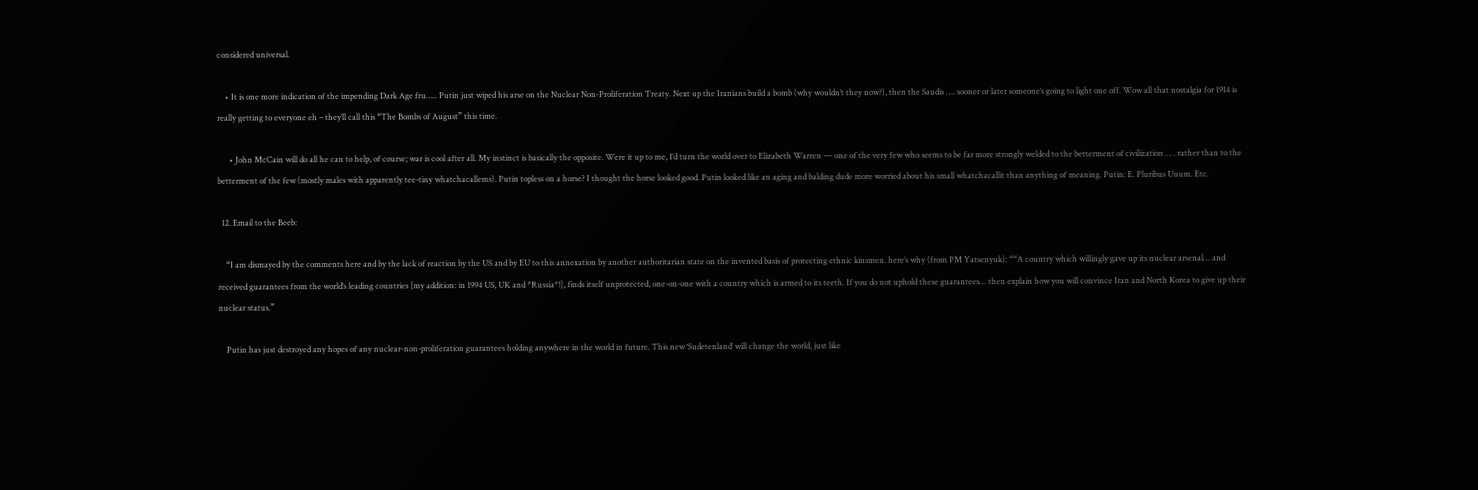considered universal.

    • It is one more indication of the impending Dark Age fru….. Putin just wiped his arse on the Nuclear Non-Proliferation Treaty. Next up the Iranians build a bomb (why wouldn’t they now?), then the Saudis …. sooner or later someone’s going to light one off. Wow all that nostalgia for 1914 is really getting to everyone eh – they’ll call this “The Bombs of August” this time.

      • John McCain will do all he can to help, of course; war is cool after all. My instinct is basically the opposite. Were it up to me, I’d turn the world over to Elizabeth Warren — one of the very few who seems to be far more strongly welded to the betterment of civilization . . . rather than to the betterment of the few (mostly males with apparently tee-tiny whatchacallems). Putin topless on a horse? I thought the horse looked good. Putin looked like an aging and balding dude more worried about his small whatchacallit than anything of meaning. Putin: E. Pluribus Unum. Etc.

  12. Email to the Beeb:

    “I am dismayed by the comments here and by the lack of reaction by the US and by EU to this annexation by another authoritarian state on the invented basis of protecting ethnic kinsmen. here’s why (from PM Yatsenyuk): ““A country which willingly gave up its nuclear arsenal… and received guarantees from the world’s leading countries [my addition: in 1994 US, UK and *Russia*!], finds itself unprotected, one-on-one with a country which is armed to its teeth. If you do not uphold these guarantees… then explain how you will convince Iran and North Korea to give up their nuclear status.”

    Putin has just destroyed any hopes of any nuclear-non-proliferation guarantees holding anywhere in the world in future. This new ‘Sudetenland’ will change the world, just like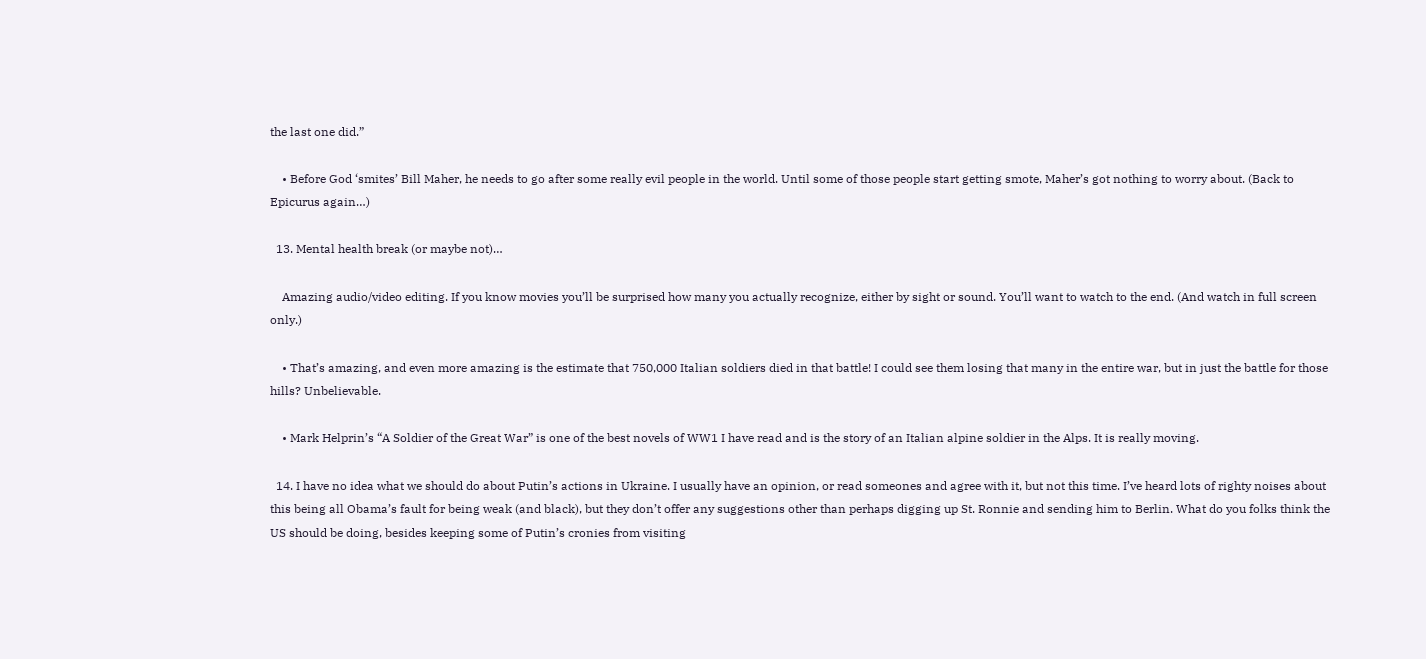the last one did.”

    • Before God ‘smites’ Bill Maher, he needs to go after some really evil people in the world. Until some of those people start getting smote, Maher’s got nothing to worry about. (Back to Epicurus again…)

  13. Mental health break (or maybe not)…

    Amazing audio/video editing. If you know movies you’ll be surprised how many you actually recognize, either by sight or sound. You’ll want to watch to the end. (And watch in full screen only.)

    • That’s amazing, and even more amazing is the estimate that 750,000 Italian soldiers died in that battle! I could see them losing that many in the entire war, but in just the battle for those hills? Unbelievable.

    • Mark Helprin’s “A Soldier of the Great War” is one of the best novels of WW1 I have read and is the story of an Italian alpine soldier in the Alps. It is really moving.

  14. I have no idea what we should do about Putin’s actions in Ukraine. I usually have an opinion, or read someones and agree with it, but not this time. I’ve heard lots of righty noises about this being all Obama’s fault for being weak (and black), but they don’t offer any suggestions other than perhaps digging up St. Ronnie and sending him to Berlin. What do you folks think the US should be doing, besides keeping some of Putin’s cronies from visiting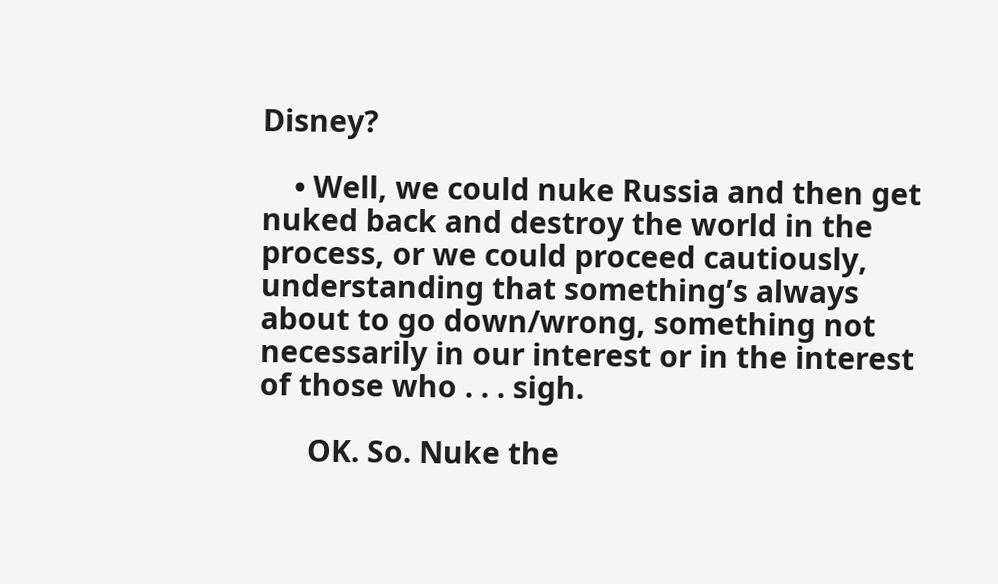Disney?

    • Well, we could nuke Russia and then get nuked back and destroy the world in the process, or we could proceed cautiously, understanding that something’s always about to go down/wrong, something not necessarily in our interest or in the interest of those who . . . sigh.

      OK. So. Nuke the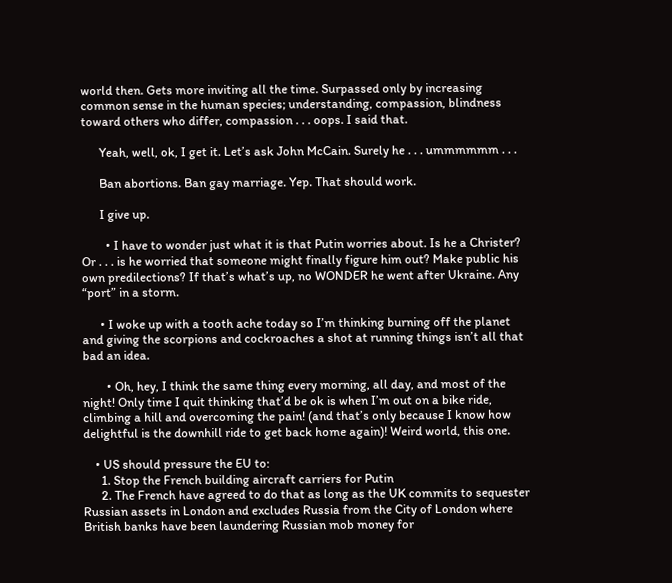world then. Gets more inviting all the time. Surpassed only by increasing common sense in the human species; understanding, compassion, blindness toward others who differ, compassion . . . oops. I said that.

      Yeah, well, ok, I get it. Let’s ask John McCain. Surely he . . . ummmmmm . . .

      Ban abortions. Ban gay marriage. Yep. That should work.

      I give up.

        • I have to wonder just what it is that Putin worries about. Is he a Christer? Or . . . is he worried that someone might finally figure him out? Make public his own predilections? If that’s what’s up, no WONDER he went after Ukraine. Any “port” in a storm.

      • I woke up with a tooth ache today so I’m thinking burning off the planet and giving the scorpions and cockroaches a shot at running things isn’t all that bad an idea.

        • Oh, hey, I think the same thing every morning, all day, and most of the night! Only time I quit thinking that’d be ok is when I’m out on a bike ride, climbing a hill and overcoming the pain! (and that’s only because I know how delightful is the downhill ride to get back home again)! Weird world, this one.

    • US should pressure the EU to:
      1. Stop the French building aircraft carriers for Putin
      2. The French have agreed to do that as long as the UK commits to sequester Russian assets in London and excludes Russia from the City of London where British banks have been laundering Russian mob money for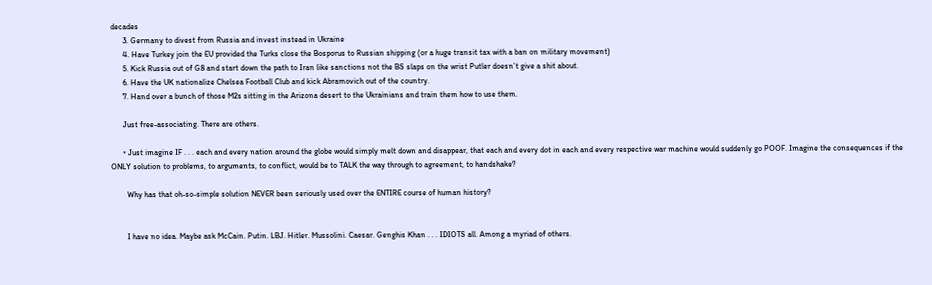decades
      3. Germany to divest from Russia and invest instead in Ukraine
      4. Have Turkey join the EU provided the Turks close the Bosporus to Russian shipping (or a huge transit tax with a ban on military movement)
      5. Kick Russia out of G8 and start down the path to Iran like sanctions not the BS slaps on the wrist Putler doesn’t give a shit about.
      6. Have the UK nationalize Chelsea Football Club and kick Abramovich out of the country.
      7. Hand over a bunch of those M2s sitting in the Arizona desert to the Ukrainians and train them how to use them.

      Just free-associating. There are others.

      • Just imagine IF . . . each and every nation around the globe would simply melt down and disappear, that each and every dot in each and every respective war machine would suddenly go POOF. Imagine the consequences if the ONLY solution to problems, to arguments, to conflict, would be to TALK the way through to agreement, to handshake?

        Why has that oh-so-simple solution NEVER been seriously used over the ENTIRE course of human history?


        I have no idea. Maybe ask McCain. Putin. LBJ. Hitler. Mussolini. Caesar. Genghis Khan . . . IDIOTS all. Among a myriad of others.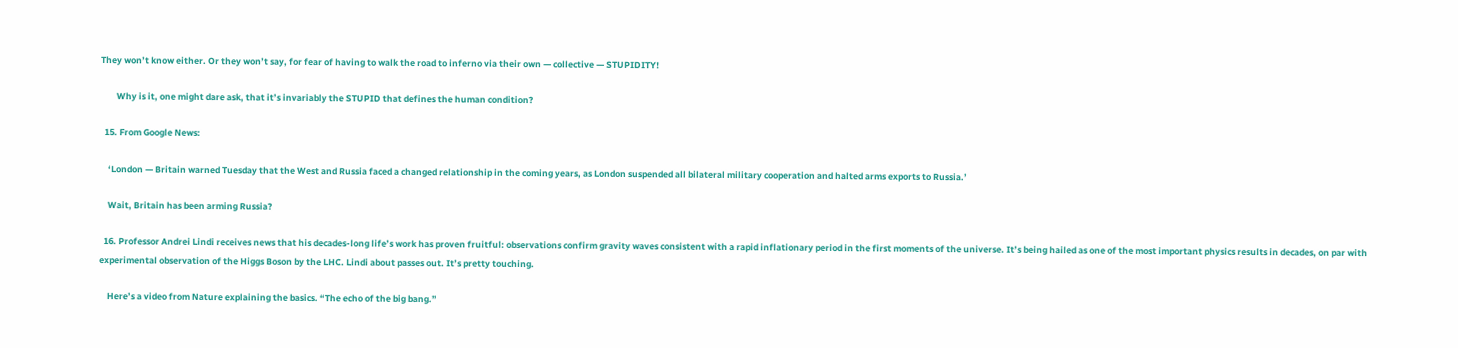They won’t know either. Or they won’t say, for fear of having to walk the road to inferno via their own — collective — STUPIDITY!

        Why is it, one might dare ask, that it’s invariably the STUPID that defines the human condition?

  15. From Google News:

    ‘London — Britain warned Tuesday that the West and Russia faced a changed relationship in the coming years, as London suspended all bilateral military cooperation and halted arms exports to Russia.’

    Wait, Britain has been arming Russia?

  16. Professor Andrei Lindi receives news that his decades-long life’s work has proven fruitful: observations confirm gravity waves consistent with a rapid inflationary period in the first moments of the universe. It’s being hailed as one of the most important physics results in decades, on par with experimental observation of the Higgs Boson by the LHC. Lindi about passes out. It’s pretty touching.

    Here’s a video from Nature explaining the basics. “The echo of the big bang.”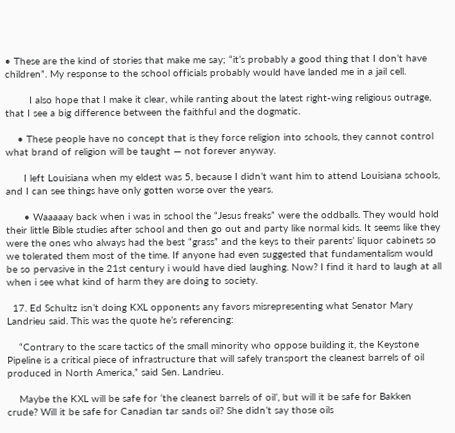• These are the kind of stories that make me say; “it’s probably a good thing that I don’t have children”. My response to the school officials probably would have landed me in a jail cell.

        I also hope that I make it clear, while ranting about the latest right-wing religious outrage, that I see a big difference between the faithful and the dogmatic.

    • These people have no concept that is they force religion into schools, they cannot control what brand of religion will be taught — not forever anyway.

      I left Louisiana when my eldest was 5, because I didn’t want him to attend Louisiana schools, and I can see things have only gotten worse over the years.

      • Waaaaay back when i was in school the “Jesus freaks” were the oddballs. They would hold their little Bible studies after school and then go out and party like normal kids. It seems like they were the ones who always had the best “grass” and the keys to their parents’ liquor cabinets so we tolerated them most of the time. If anyone had even suggested that fundamentalism would be so pervasive in the 21st century i would have died laughing. Now? I find it hard to laugh at all when i see what kind of harm they are doing to society.

  17. Ed Schultz isn’t doing KXL opponents any favors misrepresenting what Senator Mary Landrieu said. This was the quote he’s referencing:

    “Contrary to the scare tactics of the small minority who oppose building it, the Keystone Pipeline is a critical piece of infrastructure that will safely transport the cleanest barrels of oil produced in North America,” said Sen. Landrieu.

    Maybe the KXL will be safe for ‘the cleanest barrels of oil’, but will it be safe for Bakken crude? Will it be safe for Canadian tar sands oil? She didn’t say those oils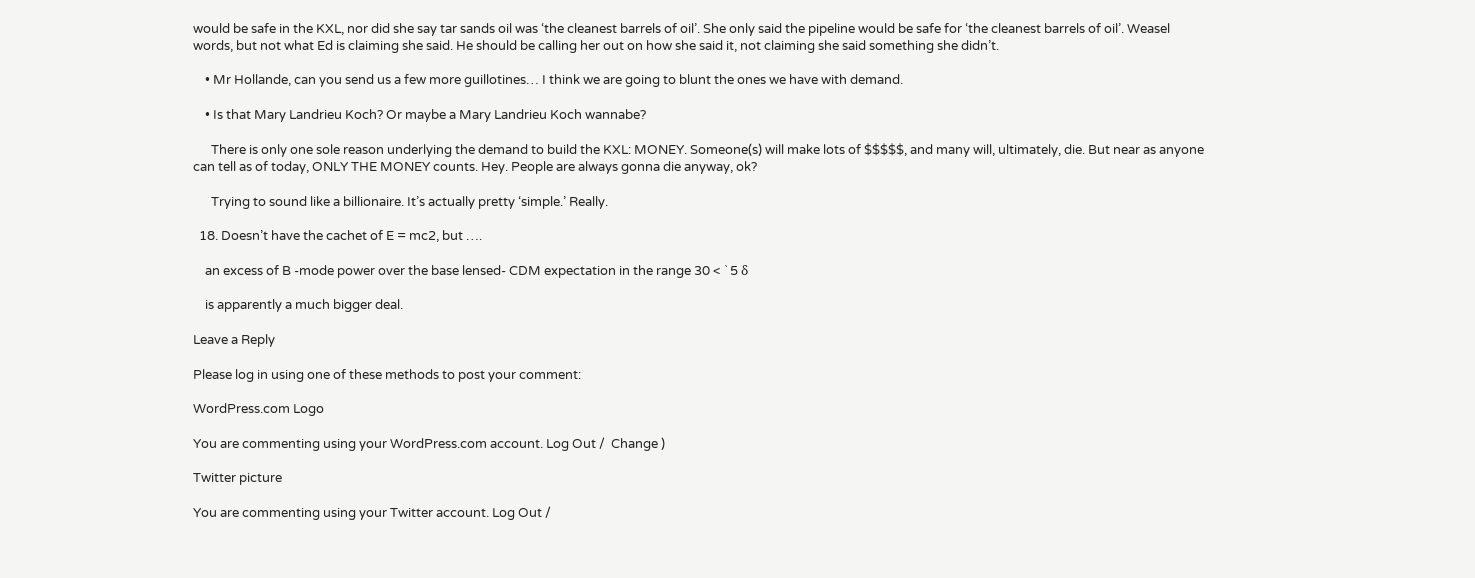would be safe in the KXL, nor did she say tar sands oil was ‘the cleanest barrels of oil’. She only said the pipeline would be safe for ‘the cleanest barrels of oil’. Weasel words, but not what Ed is claiming she said. He should be calling her out on how she said it, not claiming she said something she didn’t.

    • Mr Hollande, can you send us a few more guillotines… I think we are going to blunt the ones we have with demand.

    • Is that Mary Landrieu Koch? Or maybe a Mary Landrieu Koch wannabe?

      There is only one sole reason underlying the demand to build the KXL: MONEY. Someone(s) will make lots of $$$$$, and many will, ultimately, die. But near as anyone can tell as of today, ONLY THE MONEY counts. Hey. People are always gonna die anyway, ok?

      Trying to sound like a billionaire. It’s actually pretty ‘simple.’ Really.

  18. Doesn’t have the cachet of E = mc2, but ….

    an excess of B -mode power over the base lensed- CDM expectation in the range 30 < ` 5 δ

    is apparently a much bigger deal.

Leave a Reply

Please log in using one of these methods to post your comment:

WordPress.com Logo

You are commenting using your WordPress.com account. Log Out /  Change )

Twitter picture

You are commenting using your Twitter account. Log Out /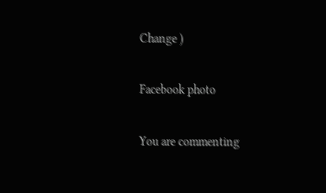Change )

Facebook photo

You are commenting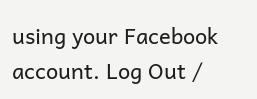using your Facebook account. Log Out /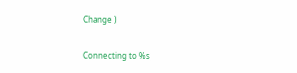Change )

Connecting to %s